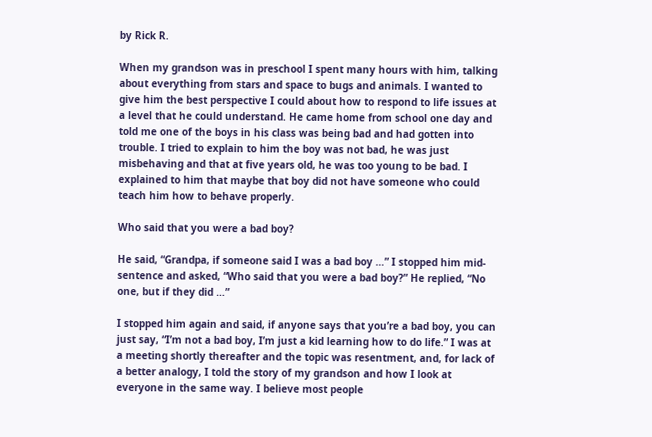by Rick R.

When my grandson was in preschool I spent many hours with him, talking about everything from stars and space to bugs and animals. I wanted to give him the best perspective I could about how to respond to life issues at a level that he could understand. He came home from school one day and told me one of the boys in his class was being bad and had gotten into trouble. I tried to explain to him the boy was not bad, he was just misbehaving and that at five years old, he was too young to be bad. I explained to him that maybe that boy did not have someone who could teach him how to behave properly.

Who said that you were a bad boy?

He said, “Grandpa, if someone said I was a bad boy …” I stopped him mid-sentence and asked, “Who said that you were a bad boy?” He replied, “No one, but if they did …”

I stopped him again and said, if anyone says that you’re a bad boy, you can just say, “I’m not a bad boy, I’m just a kid learning how to do life.” I was at a meeting shortly thereafter and the topic was resentment, and, for lack of a better analogy, I told the story of my grandson and how I look at everyone in the same way. I believe most people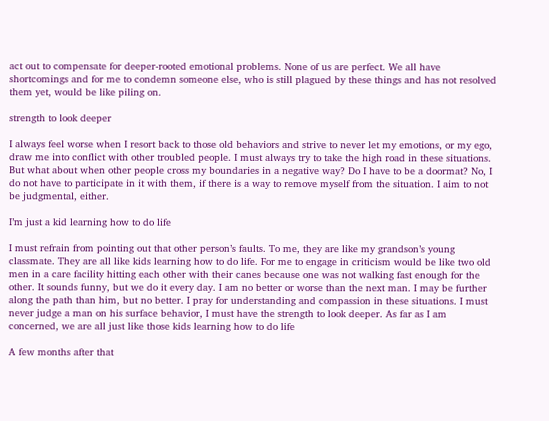act out to compensate for deeper-rooted emotional problems. None of us are perfect. We all have shortcomings and for me to condemn someone else, who is still plagued by these things and has not resolved them yet, would be like piling on.

strength to look deeper

I always feel worse when I resort back to those old behaviors and strive to never let my emotions, or my ego, draw me into conflict with other troubled people. I must always try to take the high road in these situations. But what about when other people cross my boundaries in a negative way? Do I have to be a doormat? No, I do not have to participate in it with them, if there is a way to remove myself from the situation. I aim to not be judgmental, either.

I’m just a kid learning how to do life

I must refrain from pointing out that other person’s faults. To me, they are like my grandson’s young classmate. They are all like kids learning how to do life. For me to engage in criticism would be like two old men in a care facility hitting each other with their canes because one was not walking fast enough for the other. It sounds funny, but we do it every day. I am no better or worse than the next man. I may be further along the path than him, but no better. I pray for understanding and compassion in these situations. I must never judge a man on his surface behavior, I must have the strength to look deeper. As far as I am concerned, we are all just like those kids learning how to do life

A few months after that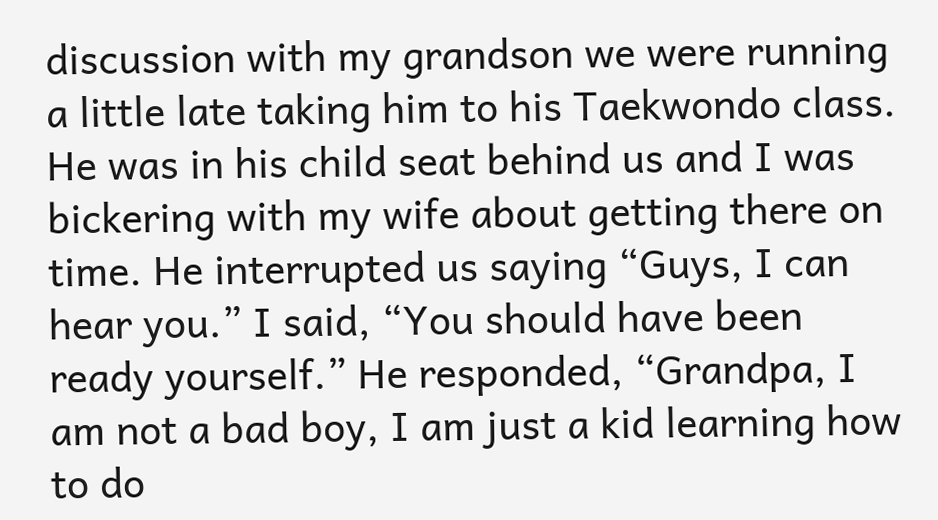discussion with my grandson we were running a little late taking him to his Taekwondo class. He was in his child seat behind us and I was bickering with my wife about getting there on time. He interrupted us saying “Guys, I can hear you.” I said, “You should have been ready yourself.” He responded, “Grandpa, I am not a bad boy, I am just a kid learning how to do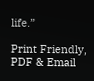life.”

Print Friendly, PDF & Email